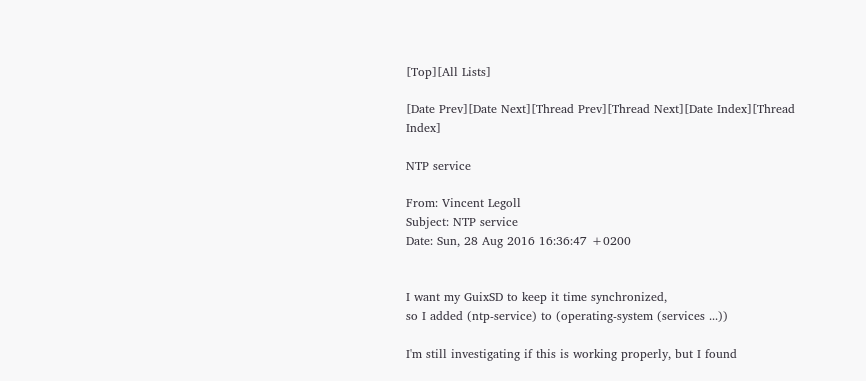[Top][All Lists]

[Date Prev][Date Next][Thread Prev][Thread Next][Date Index][Thread Index]

NTP service

From: Vincent Legoll
Subject: NTP service
Date: Sun, 28 Aug 2016 16:36:47 +0200


I want my GuixSD to keep it time synchronized,
so I added (ntp-service) to (operating-system (services ...))

I'm still investigating if this is working properly, but I found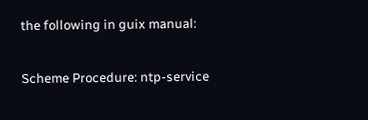the following in guix manual:

Scheme Procedure: ntp-service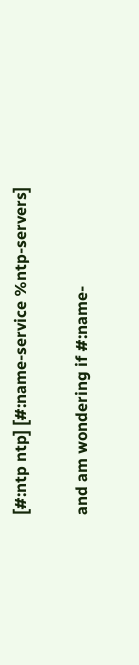[#:ntp ntp] [#:name-service %ntp-servers]

and am wondering if #:name-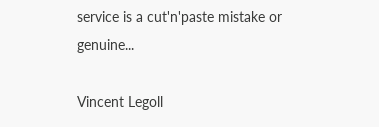service is a cut'n'paste mistake or genuine...

Vincent Legoll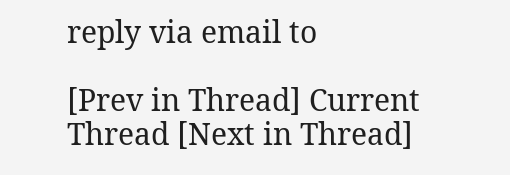reply via email to

[Prev in Thread] Current Thread [Next in Thread]